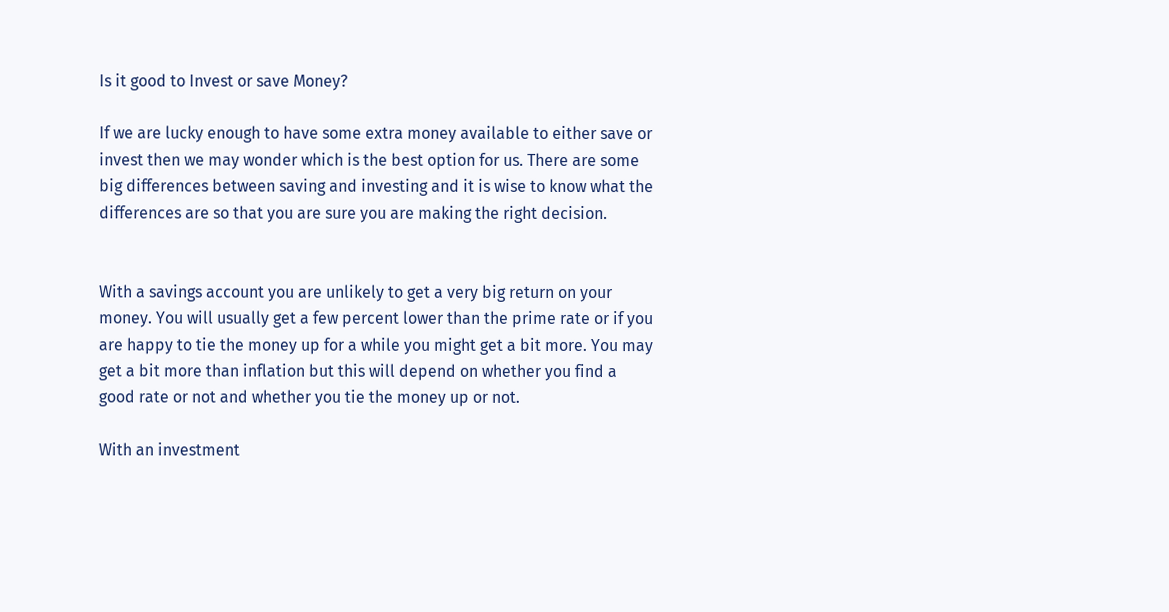Is it good to Invest or save Money?

If we are lucky enough to have some extra money available to either save or invest then we may wonder which is the best option for us. There are some big differences between saving and investing and it is wise to know what the differences are so that you are sure you are making the right decision.


With a savings account you are unlikely to get a very big return on your money. You will usually get a few percent lower than the prime rate or if you are happy to tie the money up for a while you might get a bit more. You may get a bit more than inflation but this will depend on whether you find a good rate or not and whether you tie the money up or not.

With an investment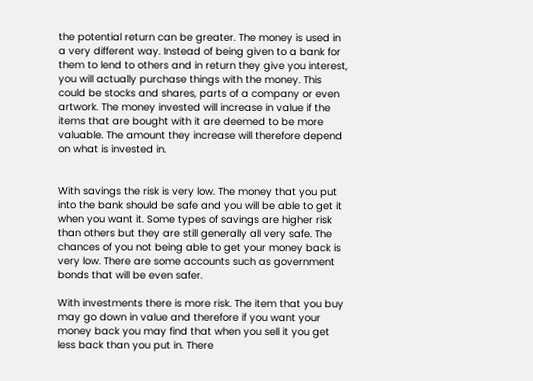the potential return can be greater. The money is used in a very different way. Instead of being given to a bank for them to lend to others and in return they give you interest, you will actually purchase things with the money. This could be stocks and shares, parts of a company or even artwork. The money invested will increase in value if the items that are bought with it are deemed to be more valuable. The amount they increase will therefore depend on what is invested in.


With savings the risk is very low. The money that you put into the bank should be safe and you will be able to get it when you want it. Some types of savings are higher risk than others but they are still generally all very safe. The chances of you not being able to get your money back is very low. There are some accounts such as government bonds that will be even safer.

With investments there is more risk. The item that you buy may go down in value and therefore if you want your money back you may find that when you sell it you get less back than you put in. There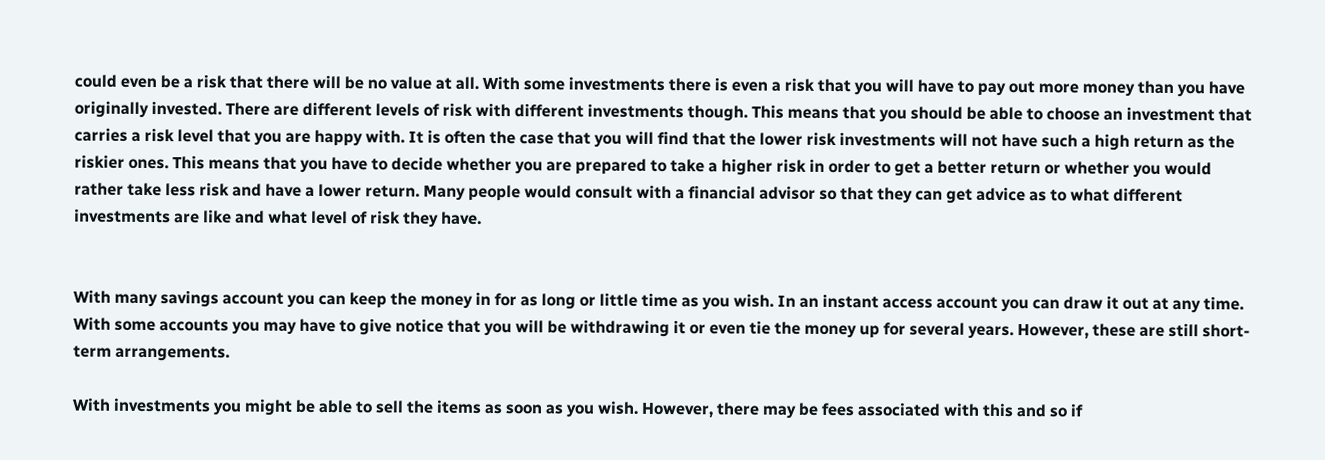could even be a risk that there will be no value at all. With some investments there is even a risk that you will have to pay out more money than you have originally invested. There are different levels of risk with different investments though. This means that you should be able to choose an investment that carries a risk level that you are happy with. It is often the case that you will find that the lower risk investments will not have such a high return as the riskier ones. This means that you have to decide whether you are prepared to take a higher risk in order to get a better return or whether you would rather take less risk and have a lower return. Many people would consult with a financial advisor so that they can get advice as to what different investments are like and what level of risk they have.


With many savings account you can keep the money in for as long or little time as you wish. In an instant access account you can draw it out at any time. With some accounts you may have to give notice that you will be withdrawing it or even tie the money up for several years. However, these are still short-term arrangements.

With investments you might be able to sell the items as soon as you wish. However, there may be fees associated with this and so if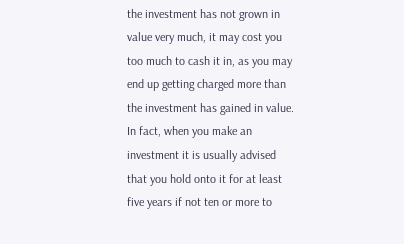the investment has not grown in value very much, it may cost you too much to cash it in, as you may end up getting charged more than the investment has gained in value. In fact, when you make an investment it is usually advised that you hold onto it for at least five years if not ten or more to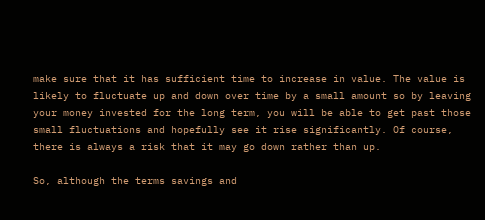make sure that it has sufficient time to increase in value. The value is likely to fluctuate up and down over time by a small amount so by leaving your money invested for the long term, you will be able to get past those small fluctuations and hopefully see it rise significantly. Of course, there is always a risk that it may go down rather than up.

So, although the terms savings and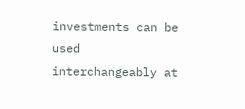investments can be used interchangeably at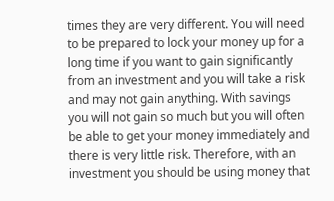times they are very different. You will need to be prepared to lock your money up for a long time if you want to gain significantly from an investment and you will take a risk and may not gain anything. With savings you will not gain so much but you will often be able to get your money immediately and there is very little risk. Therefore, with an investment you should be using money that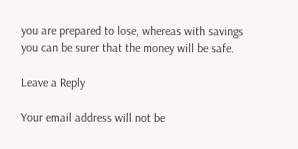you are prepared to lose, whereas with savings you can be surer that the money will be safe.

Leave a Reply

Your email address will not be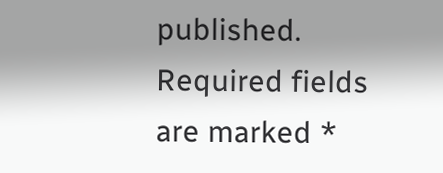published. Required fields are marked *